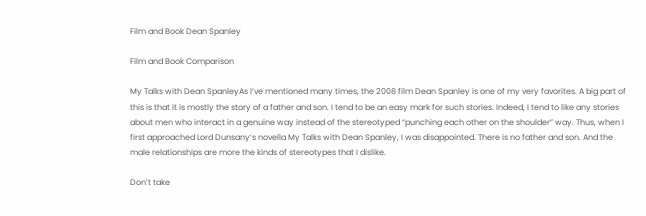Film and Book Dean Spanley

Film and Book Comparison

My Talks with Dean SpanleyAs I’ve mentioned many times, the 2008 film Dean Spanley is one of my very favorites. A big part of this is that it is mostly the story of a father and son. I tend to be an easy mark for such stories. Indeed, I tend to like any stories about men who interact in a genuine way instead of the stereotyped “punching each other on the shoulder” way. Thus, when I first approached Lord Dunsany’s novella My Talks with Dean Spanley, I was disappointed. There is no father and son. And the male relationships are more the kinds of stereotypes that I dislike.

Don’t take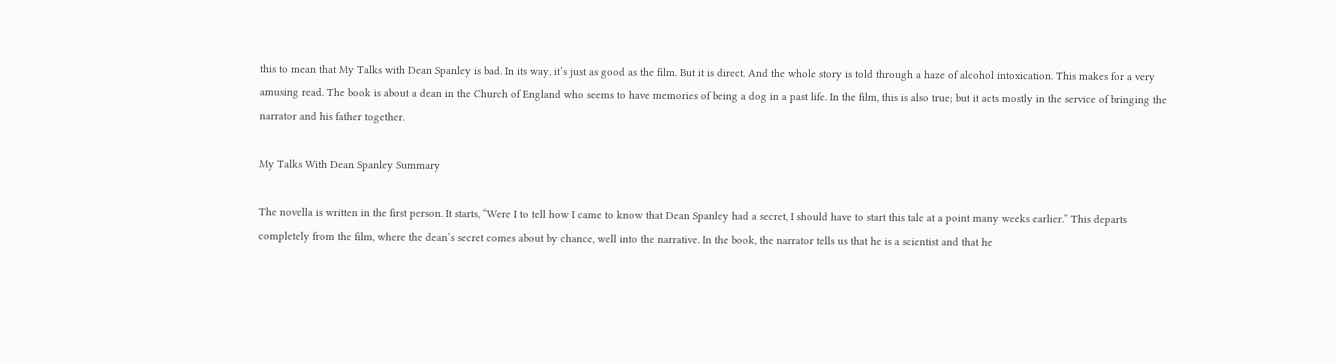this to mean that My Talks with Dean Spanley is bad. In its way, it’s just as good as the film. But it is direct. And the whole story is told through a haze of alcohol intoxication. This makes for a very amusing read. The book is about a dean in the Church of England who seems to have memories of being a dog in a past life. In the film, this is also true; but it acts mostly in the service of bringing the narrator and his father together.

My Talks With Dean Spanley Summary

The novella is written in the first person. It starts, “Were I to tell how I came to know that Dean Spanley had a secret, I should have to start this tale at a point many weeks earlier.” This departs completely from the film, where the dean’s secret comes about by chance, well into the narrative. In the book, the narrator tells us that he is a scientist and that he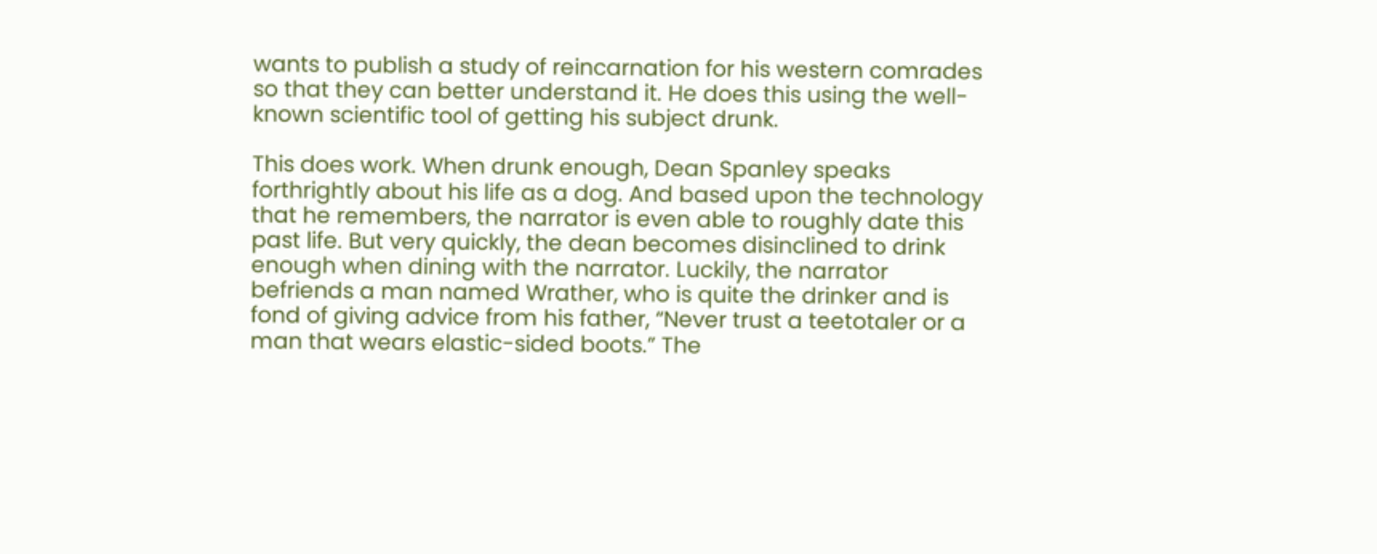wants to publish a study of reincarnation for his western comrades so that they can better understand it. He does this using the well-known scientific tool of getting his subject drunk.

This does work. When drunk enough, Dean Spanley speaks forthrightly about his life as a dog. And based upon the technology that he remembers, the narrator is even able to roughly date this past life. But very quickly, the dean becomes disinclined to drink enough when dining with the narrator. Luckily, the narrator befriends a man named Wrather, who is quite the drinker and is fond of giving advice from his father, “Never trust a teetotaler or a man that wears elastic-sided boots.” The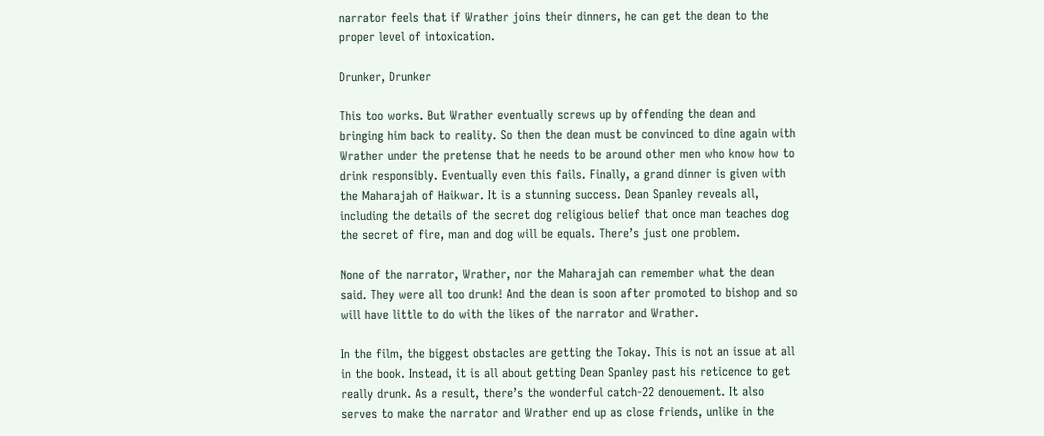narrator feels that if Wrather joins their dinners, he can get the dean to the proper level of intoxication.

Drunker, Drunker

This too works. But Wrather eventually screws up by offending the dean and bringing him back to reality. So then the dean must be convinced to dine again with Wrather under the pretense that he needs to be around other men who know how to drink responsibly. Eventually even this fails. Finally, a grand dinner is given with the Maharajah of Haikwar. It is a stunning success. Dean Spanley reveals all, including the details of the secret dog religious belief that once man teaches dog the secret of fire, man and dog will be equals. There’s just one problem.

None of the narrator, Wrather, nor the Maharajah can remember what the dean said. They were all too drunk! And the dean is soon after promoted to bishop and so will have little to do with the likes of the narrator and Wrather.

In the film, the biggest obstacles are getting the Tokay. This is not an issue at all in the book. Instead, it is all about getting Dean Spanley past his reticence to get really drunk. As a result, there’s the wonderful catch-22 denouement. It also serves to make the narrator and Wrather end up as close friends, unlike in the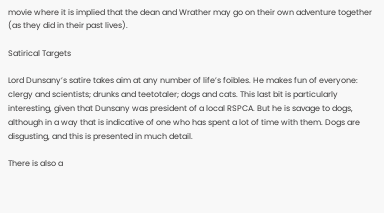movie where it is implied that the dean and Wrather may go on their own adventure together (as they did in their past lives).

Satirical Targets

Lord Dunsany’s satire takes aim at any number of life’s foibles. He makes fun of everyone: clergy and scientists; drunks and teetotaler; dogs and cats. This last bit is particularly interesting, given that Dunsany was president of a local RSPCA. But he is savage to dogs, although in a way that is indicative of one who has spent a lot of time with them. Dogs are disgusting, and this is presented in much detail.

There is also a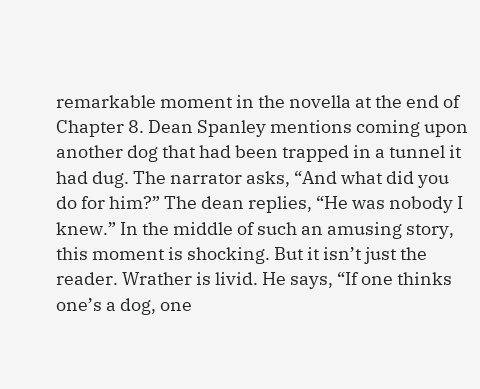remarkable moment in the novella at the end of Chapter 8. Dean Spanley mentions coming upon another dog that had been trapped in a tunnel it had dug. The narrator asks, “And what did you do for him?” The dean replies, “He was nobody I knew.” In the middle of such an amusing story, this moment is shocking. But it isn’t just the reader. Wrather is livid. He says, “If one thinks one’s a dog, one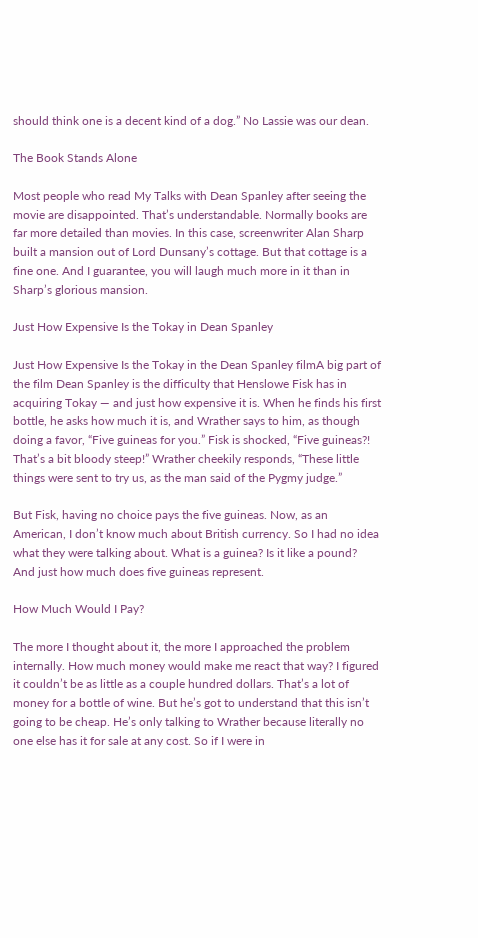should think one is a decent kind of a dog.” No Lassie was our dean.

The Book Stands Alone

Most people who read My Talks with Dean Spanley after seeing the movie are disappointed. That’s understandable. Normally books are far more detailed than movies. In this case, screenwriter Alan Sharp built a mansion out of Lord Dunsany’s cottage. But that cottage is a fine one. And I guarantee, you will laugh much more in it than in Sharp’s glorious mansion.

Just How Expensive Is the Tokay in Dean Spanley

Just How Expensive Is the Tokay in the Dean Spanley filmA big part of the film Dean Spanley is the difficulty that Henslowe Fisk has in acquiring Tokay — and just how expensive it is. When he finds his first bottle, he asks how much it is, and Wrather says to him, as though doing a favor, “Five guineas for you.” Fisk is shocked, “Five guineas?! That’s a bit bloody steep!” Wrather cheekily responds, “These little things were sent to try us, as the man said of the Pygmy judge.”

But Fisk, having no choice pays the five guineas. Now, as an American, I don’t know much about British currency. So I had no idea what they were talking about. What is a guinea? Is it like a pound? And just how much does five guineas represent.

How Much Would I Pay?

The more I thought about it, the more I approached the problem internally. How much money would make me react that way? I figured it couldn’t be as little as a couple hundred dollars. That’s a lot of money for a bottle of wine. But he’s got to understand that this isn’t going to be cheap. He’s only talking to Wrather because literally no one else has it for sale at any cost. So if I were in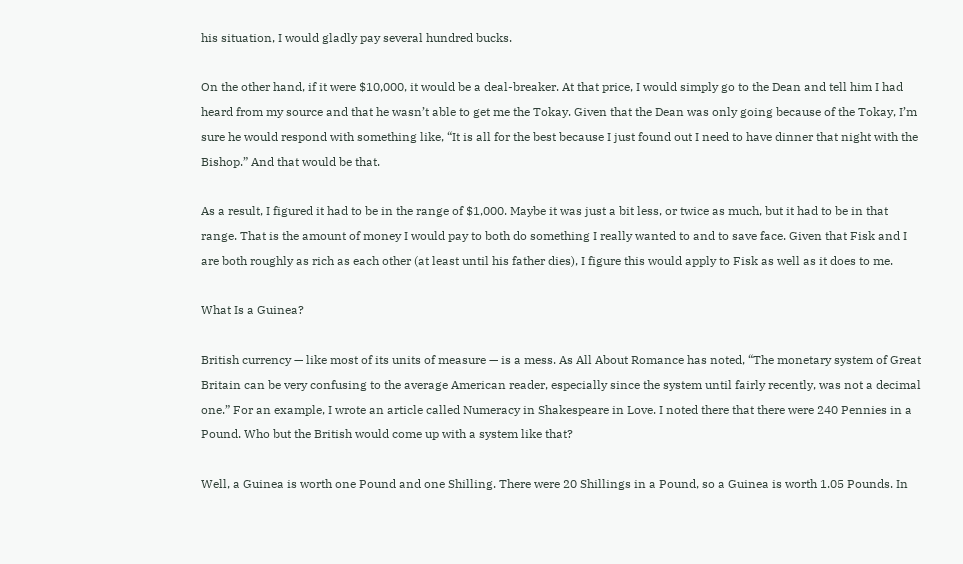his situation, I would gladly pay several hundred bucks.

On the other hand, if it were $10,000, it would be a deal-breaker. At that price, I would simply go to the Dean and tell him I had heard from my source and that he wasn’t able to get me the Tokay. Given that the Dean was only going because of the Tokay, I’m sure he would respond with something like, “It is all for the best because I just found out I need to have dinner that night with the Bishop.” And that would be that.

As a result, I figured it had to be in the range of $1,000. Maybe it was just a bit less, or twice as much, but it had to be in that range. That is the amount of money I would pay to both do something I really wanted to and to save face. Given that Fisk and I are both roughly as rich as each other (at least until his father dies), I figure this would apply to Fisk as well as it does to me.

What Is a Guinea?

British currency — like most of its units of measure — is a mess. As All About Romance has noted, “The monetary system of Great Britain can be very confusing to the average American reader, especially since the system until fairly recently, was not a decimal one.” For an example, I wrote an article called Numeracy in Shakespeare in Love. I noted there that there were 240 Pennies in a Pound. Who but the British would come up with a system like that?

Well, a Guinea is worth one Pound and one Shilling. There were 20 Shillings in a Pound, so a Guinea is worth 1.05 Pounds. In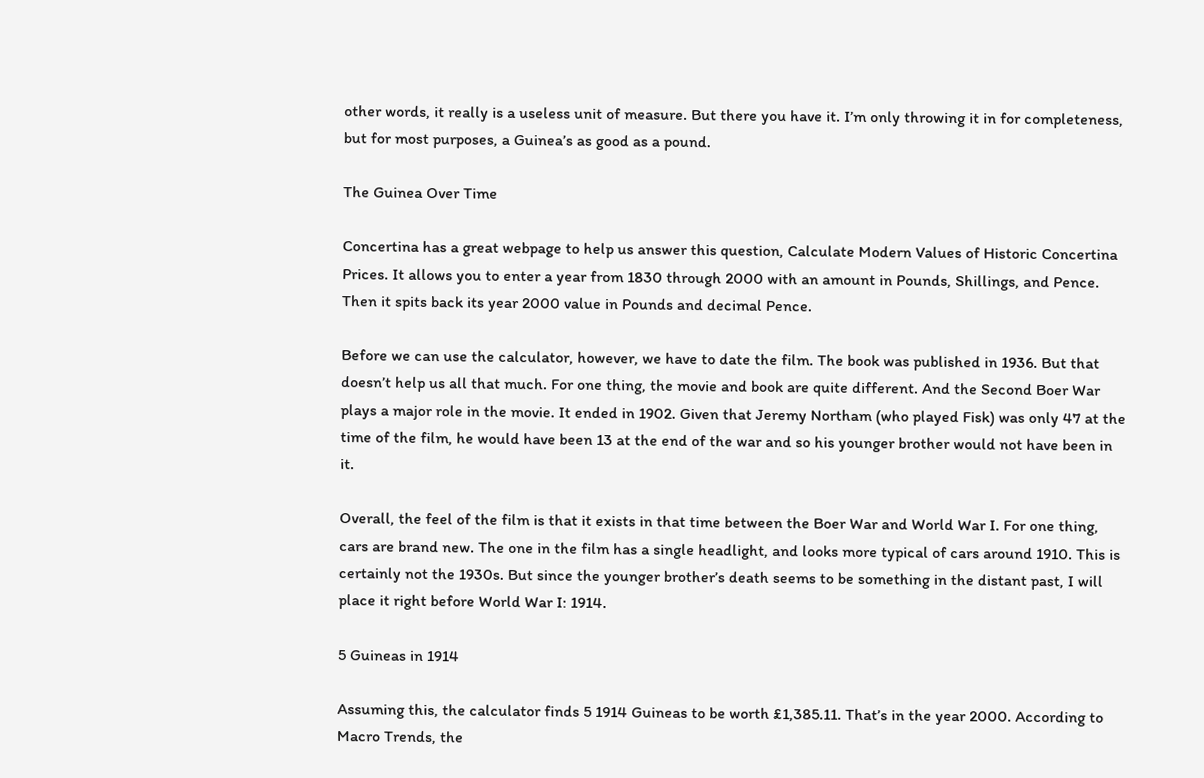other words, it really is a useless unit of measure. But there you have it. I’m only throwing it in for completeness, but for most purposes, a Guinea’s as good as a pound.

The Guinea Over Time

Concertina has a great webpage to help us answer this question, Calculate Modern Values of Historic Concertina Prices. It allows you to enter a year from 1830 through 2000 with an amount in Pounds, Shillings, and Pence. Then it spits back its year 2000 value in Pounds and decimal Pence.

Before we can use the calculator, however, we have to date the film. The book was published in 1936. But that doesn’t help us all that much. For one thing, the movie and book are quite different. And the Second Boer War plays a major role in the movie. It ended in 1902. Given that Jeremy Northam (who played Fisk) was only 47 at the time of the film, he would have been 13 at the end of the war and so his younger brother would not have been in it.

Overall, the feel of the film is that it exists in that time between the Boer War and World War I. For one thing, cars are brand new. The one in the film has a single headlight, and looks more typical of cars around 1910. This is certainly not the 1930s. But since the younger brother’s death seems to be something in the distant past, I will place it right before World War I: 1914.

5 Guineas in 1914

Assuming this, the calculator finds 5 1914 Guineas to be worth £1,385.11. That’s in the year 2000. According to Macro Trends, the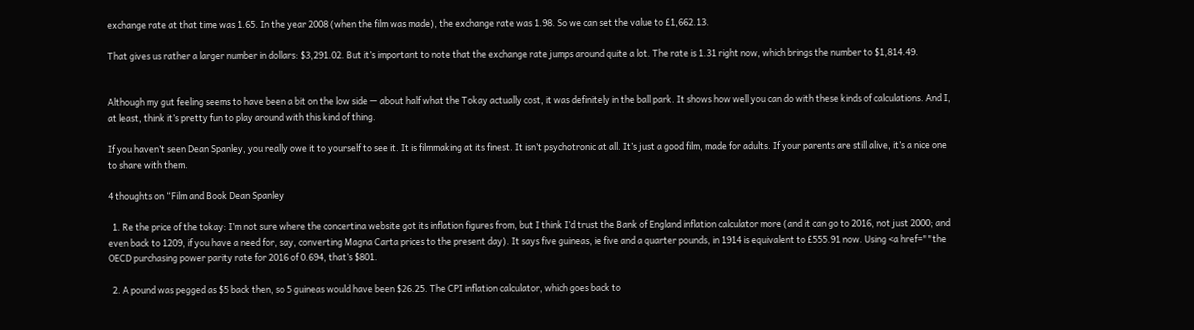exchange rate at that time was 1.65. In the year 2008 (when the film was made), the exchange rate was 1.98. So we can set the value to £1,662.13.

That gives us rather a larger number in dollars: $3,291.02. But it’s important to note that the exchange rate jumps around quite a lot. The rate is 1.31 right now, which brings the number to $1,814.49.


Although my gut feeling seems to have been a bit on the low side — about half what the Tokay actually cost, it was definitely in the ball park. It shows how well you can do with these kinds of calculations. And I, at least, think it’s pretty fun to play around with this kind of thing.

If you haven’t seen Dean Spanley, you really owe it to yourself to see it. It is filmmaking at its finest. It isn’t psychotronic at all. It’s just a good film, made for adults. If your parents are still alive, it’s a nice one to share with them.

4 thoughts on “Film and Book Dean Spanley

  1. Re the price of the tokay: I’m not sure where the concertina website got its inflation figures from, but I think I’d trust the Bank of England inflation calculator more (and it can go to 2016, not just 2000; and even back to 1209, if you have a need for, say, converting Magna Carta prices to the present day). It says five guineas, ie five and a quarter pounds, in 1914 is equivalent to £555.91 now. Using <a href=""the OECD purchasing power parity rate for 2016 of 0.694, that’s $801.

  2. A pound was pegged as $5 back then, so 5 guineas would have been $26.25. The CPI inflation calculator, which goes back to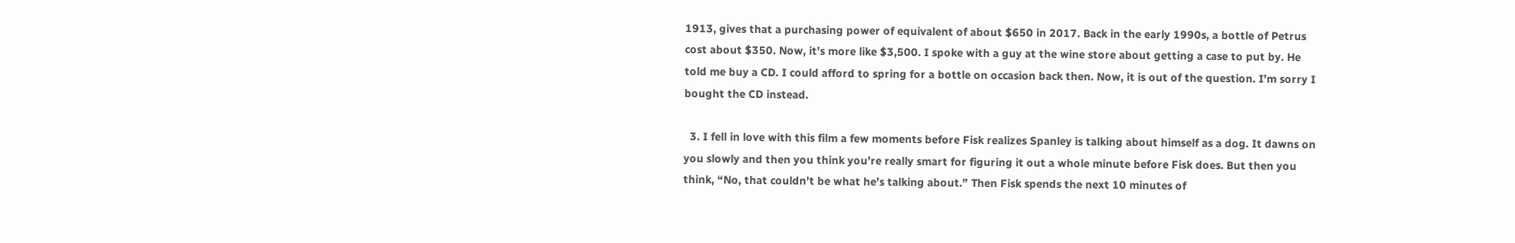1913, gives that a purchasing power of equivalent of about $650 in 2017. Back in the early 1990s, a bottle of Petrus cost about $350. Now, it’s more like $3,500. I spoke with a guy at the wine store about getting a case to put by. He told me buy a CD. I could afford to spring for a bottle on occasion back then. Now, it is out of the question. I’m sorry I bought the CD instead.

  3. I fell in love with this film a few moments before Fisk realizes Spanley is talking about himself as a dog. It dawns on you slowly and then you think you’re really smart for figuring it out a whole minute before Fisk does. But then you think, “No, that couldn’t be what he’s talking about.” Then Fisk spends the next 10 minutes of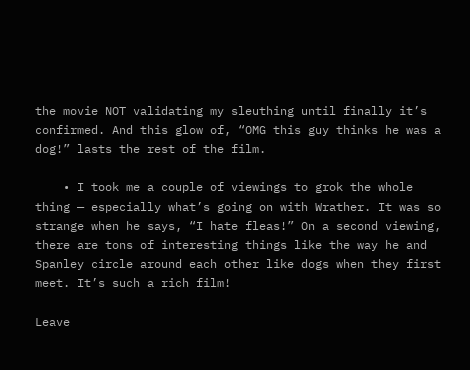the movie NOT validating my sleuthing until finally it’s confirmed. And this glow of, “OMG this guy thinks he was a dog!” lasts the rest of the film.

    • I took me a couple of viewings to grok the whole thing — especially what’s going on with Wrather. It was so strange when he says, “I hate fleas!” On a second viewing, there are tons of interesting things like the way he and Spanley circle around each other like dogs when they first meet. It’s such a rich film!

Leave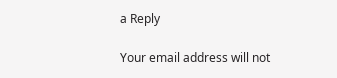a Reply

Your email address will not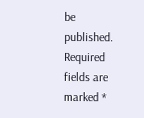be published. Required fields are marked *